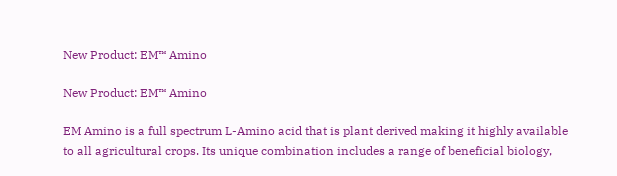New Product: EM™ Amino

New Product: EM™ Amino

EM Amino is a full spectrum L-Amino acid that is plant derived making it highly available to all agricultural crops. Its unique combination includes a range of beneficial biology,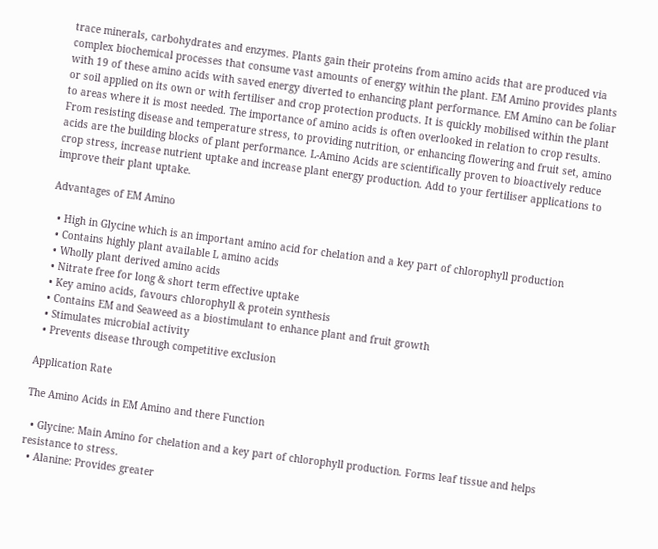trace minerals, carbohydrates and enzymes. Plants gain their proteins from amino acids that are produced via complex biochemical processes that consume vast amounts of energy within the plant. EM Amino provides plants with 19 of these amino acids with saved energy diverted to enhancing plant performance. EM Amino can be foliar or soil applied on its own or with fertiliser and crop protection products. It is quickly mobilised within the plant to areas where it is most needed. The importance of amino acids is often overlooked in relation to crop results. From resisting disease and temperature stress, to providing nutrition, or enhancing flowering and fruit set, amino acids are the building blocks of plant performance. L-Amino Acids are scientifically proven to bioactively reduce crop stress, increase nutrient uptake and increase plant energy production. Add to your fertiliser applications to improve their plant uptake.

Advantages of EM Amino

  • High in Glycine which is an important amino acid for chelation and a key part of chlorophyll production
  • Contains highly plant available L amino acids
  • Wholly plant derived amino acids
  • Nitrate free for long & short term effective uptake
  • Key amino acids, favours chlorophyll & protein synthesis
  • Contains EM and Seaweed as a biostimulant to enhance plant and fruit growth
  • Stimulates microbial activity
  • Prevents disease through competitive exclusion

Application Rate

The Amino Acids in EM Amino and there Function

  • Glycine: Main Amino for chelation and a key part of chlorophyll production. Forms leaf tissue and helps resistance to stress.
  • Alanine: Provides greater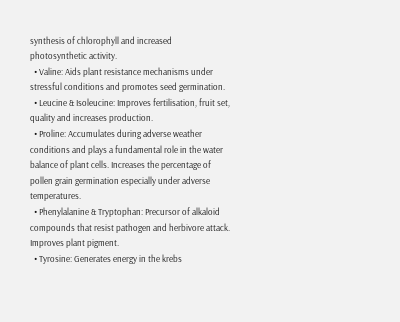synthesis of chlorophyll and increased photosynthetic activity.
  • Valine: Aids plant resistance mechanisms under stressful conditions and promotes seed germination.
  • Leucine & Isoleucine: Improves fertilisation, fruit set, quality and increases production.
  • Proline: Accumulates during adverse weather conditions and plays a fundamental role in the water balance of plant cells. Increases the percentage of pollen grain germination especially under adverse temperatures.
  • Phenylalanine & Tryptophan: Precursor of alkaloid compounds that resist pathogen and herbivore attack. Improves plant pigment.
  • Tyrosine: Generates energy in the krebs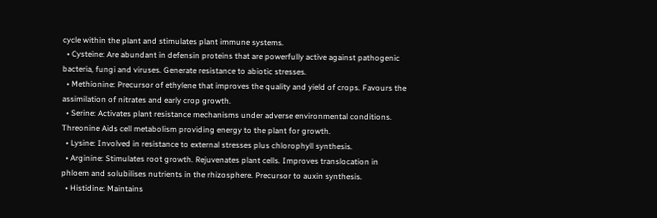cycle within the plant and stimulates plant immune systems.
  • Cysteine: Are abundant in defensin proteins that are powerfully active against pathogenic bacteria, fungi and viruses. Generate resistance to abiotic stresses.
  • Methionine: Precursor of ethylene that improves the quality and yield of crops. Favours the assimilation of nitrates and early crop growth.
  • Serine: Activates plant resistance mechanisms under adverse environmental conditions. Threonine Aids cell metabolism providing energy to the plant for growth.
  • Lysine: Involved in resistance to external stresses plus chlorophyll synthesis.
  • Arginine: Stimulates root growth. Rejuvenates plant cells. Improves translocation in phloem and solubilises nutrients in the rhizosphere. Precursor to auxin synthesis.
  • Histidine: Maintains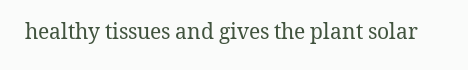healthy tissues and gives the plant solar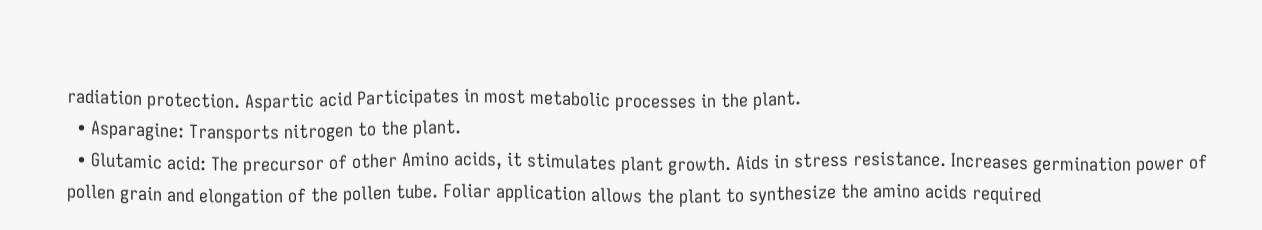radiation protection. Aspartic acid Participates in most metabolic processes in the plant.
  • Asparagine: Transports nitrogen to the plant.
  • Glutamic acid: The precursor of other Amino acids, it stimulates plant growth. Aids in stress resistance. Increases germination power of pollen grain and elongation of the pollen tube. Foliar application allows the plant to synthesize the amino acids required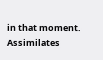in that moment. Assimilates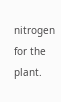nitrogen for the plant.